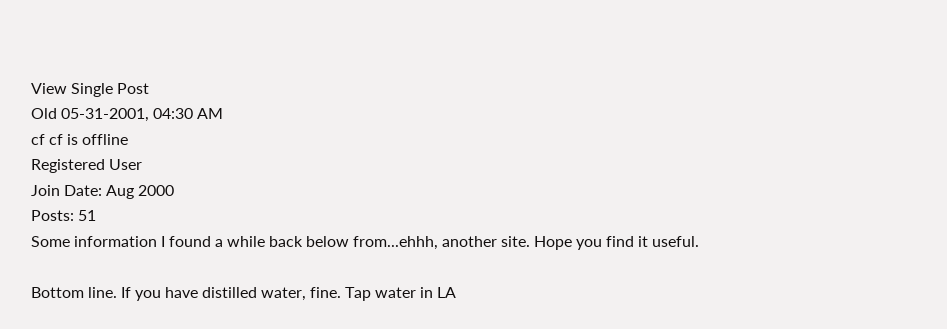View Single Post
Old 05-31-2001, 04:30 AM
cf cf is offline
Registered User
Join Date: Aug 2000
Posts: 51
Some information I found a while back below from...ehhh, another site. Hope you find it useful.

Bottom line. If you have distilled water, fine. Tap water in LA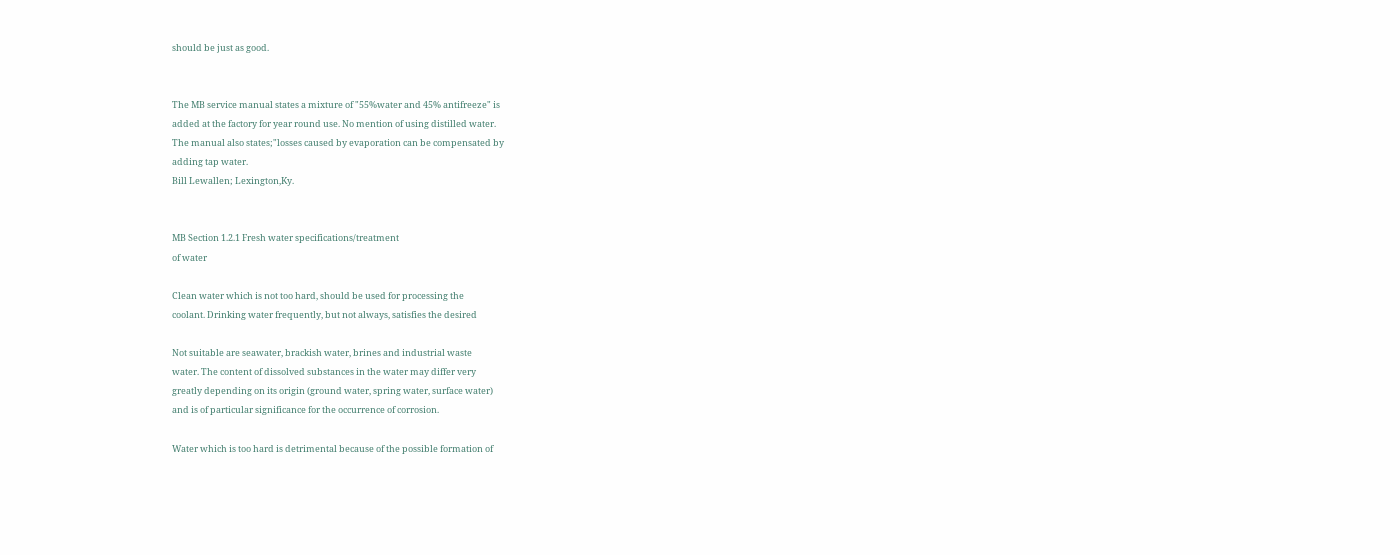should be just as good.


The MB service manual states a mixture of "55%water and 45% antifreeze" is
added at the factory for year round use. No mention of using distilled water.
The manual also states;"losses caused by evaporation can be compensated by
adding tap water.
Bill Lewallen; Lexington,Ky.


MB Section 1.2.1 Fresh water specifications/treatment
of water

Clean water which is not too hard, should be used for processing the
coolant. Drinking water frequently, but not always, satisfies the desired

Not suitable are seawater, brackish water, brines and industrial waste
water. The content of dissolved substances in the water may differ very
greatly depending on its origin (ground water, spring water, surface water)
and is of particular significance for the occurrence of corrosion.

Water which is too hard is detrimental because of the possible formation of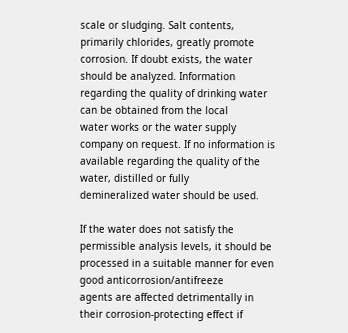scale or sludging. Salt contents, primarily chlorides, greatly promote
corrosion. If doubt exists, the water should be analyzed. Information
regarding the quality of drinking water can be obtained from the local
water works or the water supply company on request. If no information is
available regarding the quality of the water, distilled or fully
demineralized water should be used.

If the water does not satisfy the permissible analysis levels, it should be
processed in a suitable manner for even good anticorrosion/antifreeze
agents are affected detrimentally in their corrosion-protecting effect if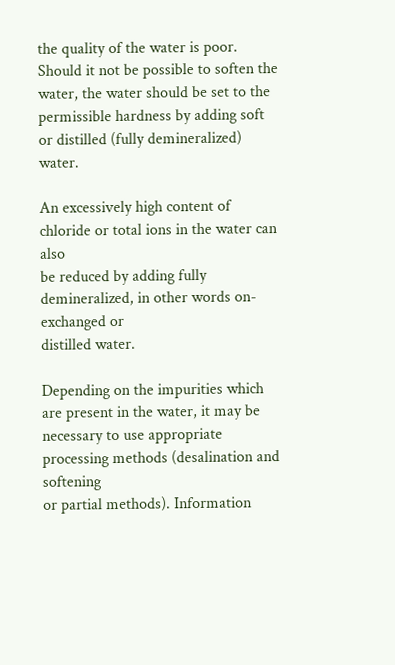the quality of the water is poor. Should it not be possible to soften the
water, the water should be set to the permissible hardness by adding soft
or distilled (fully demineralized) water.

An excessively high content of chloride or total ions in the water can also
be reduced by adding fully demineralized, in other words on-exchanged or
distilled water.

Depending on the impurities which are present in the water, it may be
necessary to use appropriate processing methods (desalination and softening
or partial methods). Information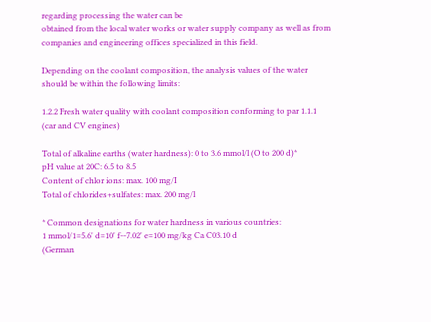regarding processing the water can be
obtained from the local water works or water supply company as well as from
companies and engineering offices specialized in this field.

Depending on the coolant composition, the analysis values of the water
should be within the following limits:

1.2.2 Fresh water quality with coolant composition conforming to par 1.1.1
(car and CV engines)

Total of alkaline earths (water hardness): 0 to 3.6 mmol/l (O to 200 d)*
pH value at 20C: 6.5 to 8.5
Content of chlor ions: max. 100 mg/I
Total of chlorides+sulfates: max. 200 mg/l

* Common designations for water hardness in various countries:
1 mmol/1=5.6' d=10' f--7.02' e=100 mg/kg Ca C03.10 d
(German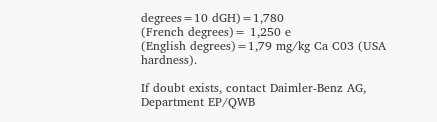degrees=10 dGH)=1,780
(French degrees)= 1,250 e
(English degrees)=1,79 mg/kg Ca C03 (USA hardness).

If doubt exists, contact Daimler-Benz AG, Department EP/QWB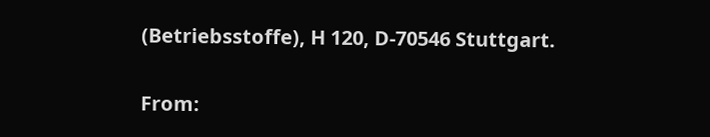(Betriebsstoffe), H 120, D-70546 Stuttgart.

From: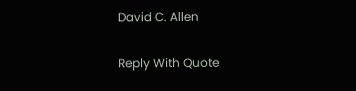David C. Allen

Reply With Quote